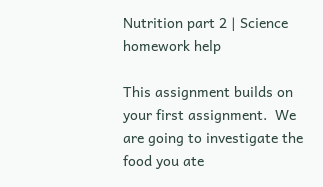Nutrition part 2 | Science homework help

This assignment builds on your first assignment.  We are going to investigate the food you ate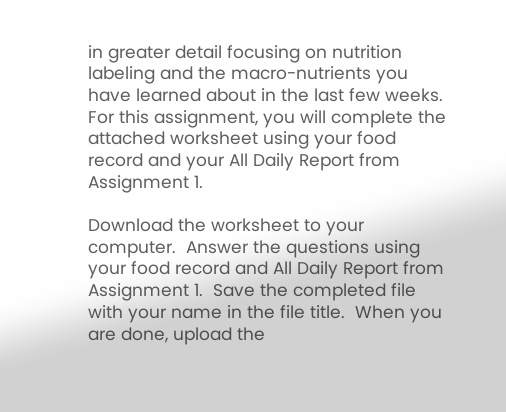in greater detail focusing on nutrition labeling and the macro-nutrients you have learned about in the last few weeks.  For this assignment, you will complete the attached worksheet using your food record and your All Daily Report from Assignment 1.

Download the worksheet to your computer.  Answer the questions using your food record and All Daily Report from Assignment 1.  Save the completed file with your name in the file title.  When you are done, upload the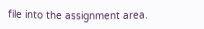file into the assignment area.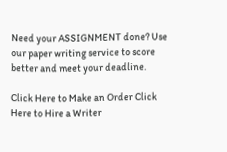Need your ASSIGNMENT done? Use our paper writing service to score better and meet your deadline.

Click Here to Make an Order Click Here to Hire a Writer